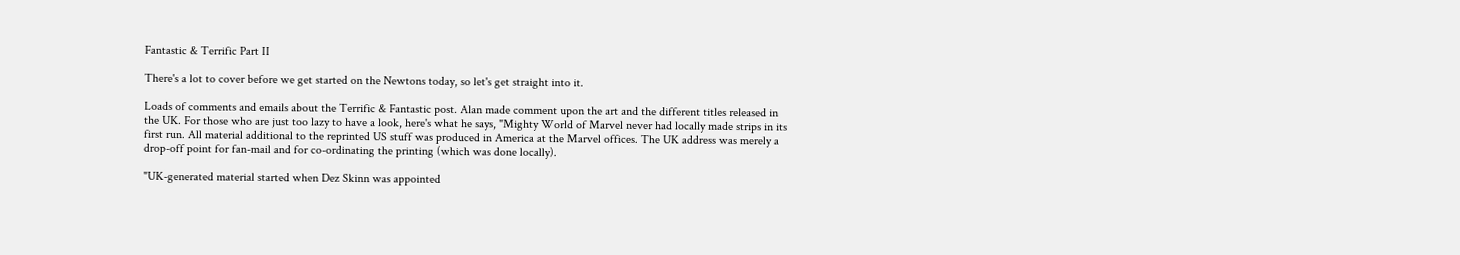Fantastic & Terrific Part II

There's a lot to cover before we get started on the Newtons today, so let's get straight into it.

Loads of comments and emails about the Terrific & Fantastic post. Alan made comment upon the art and the different titles released in the UK. For those who are just too lazy to have a look, here's what he says, "Mighty World of Marvel never had locally made strips in its first run. All material additional to the reprinted US stuff was produced in America at the Marvel offices. The UK address was merely a drop-off point for fan-mail and for co-ordinating the printing (which was done locally).

"UK-generated material started when Dez Skinn was appointed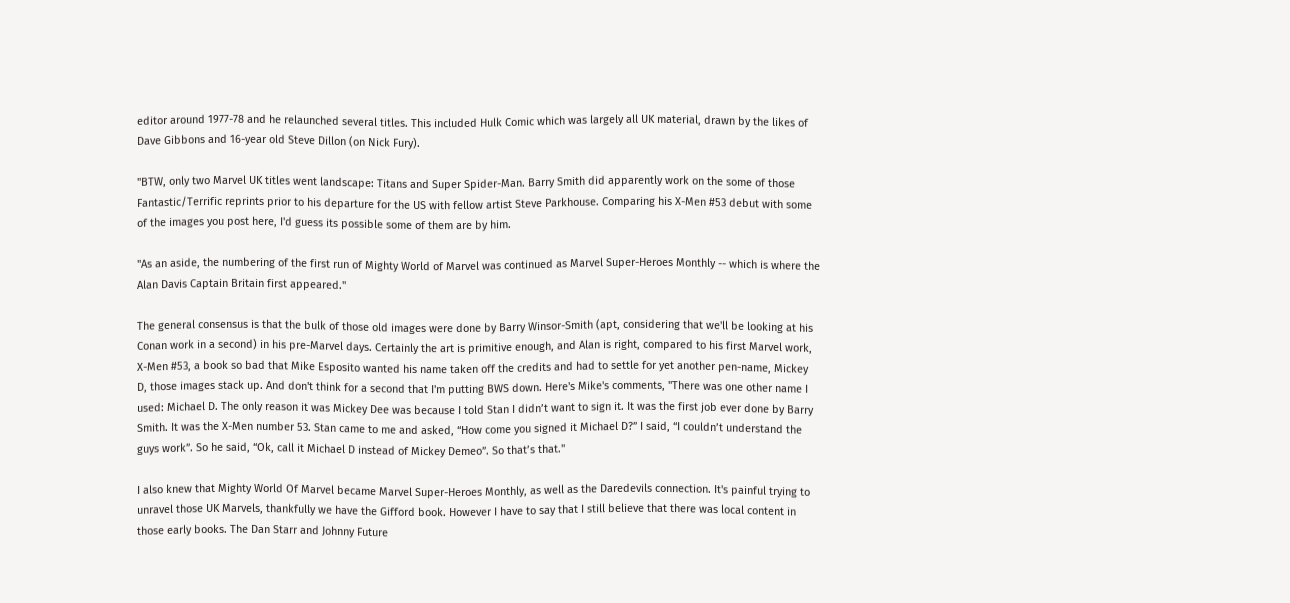editor around 1977-78 and he relaunched several titles. This included Hulk Comic which was largely all UK material, drawn by the likes of Dave Gibbons and 16-year old Steve Dillon (on Nick Fury).

"BTW, only two Marvel UK titles went landscape: Titans and Super Spider-Man. Barry Smith did apparently work on the some of those Fantastic/Terrific reprints prior to his departure for the US with fellow artist Steve Parkhouse. Comparing his X-Men #53 debut with some of the images you post here, I'd guess its possible some of them are by him.

"As an aside, the numbering of the first run of Mighty World of Marvel was continued as Marvel Super-Heroes Monthly -- which is where the Alan Davis Captain Britain first appeared."

The general consensus is that the bulk of those old images were done by Barry Winsor-Smith (apt, considering that we'll be looking at his Conan work in a second) in his pre-Marvel days. Certainly the art is primitive enough, and Alan is right, compared to his first Marvel work, X-Men #53, a book so bad that Mike Esposito wanted his name taken off the credits and had to settle for yet another pen-name, Mickey D, those images stack up. And don't think for a second that I'm putting BWS down. Here's Mike's comments, "There was one other name I used: Michael D. The only reason it was Mickey Dee was because I told Stan I didn’t want to sign it. It was the first job ever done by Barry Smith. It was the X-Men number 53. Stan came to me and asked, “How come you signed it Michael D?” I said, “I couldn’t understand the guys work”. So he said, “Ok, call it Michael D instead of Mickey Demeo”. So that’s that."

I also knew that Mighty World Of Marvel became Marvel Super-Heroes Monthly, as well as the Daredevils connection. It's painful trying to unravel those UK Marvels, thankfully we have the Gifford book. However I have to say that I still believe that there was local content in those early books. The Dan Starr and Johnny Future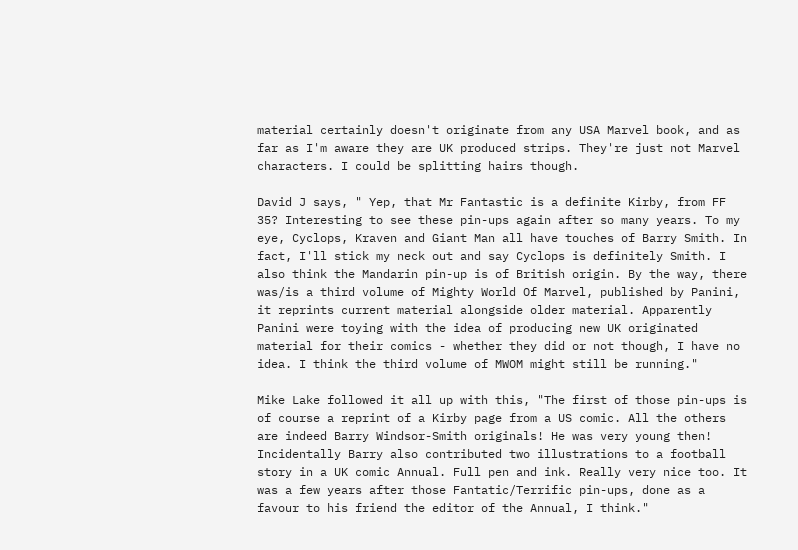material certainly doesn't originate from any USA Marvel book, and as far as I'm aware they are UK produced strips. They're just not Marvel characters. I could be splitting hairs though.

David J says, " Yep, that Mr Fantastic is a definite Kirby, from FF 35? Interesting to see these pin-ups again after so many years. To my eye, Cyclops, Kraven and Giant Man all have touches of Barry Smith. In fact, I'll stick my neck out and say Cyclops is definitely Smith. I also think the Mandarin pin-up is of British origin. By the way, there was/is a third volume of Mighty World Of Marvel, published by Panini, it reprints current material alongside older material. Apparently Panini were toying with the idea of producing new UK originated material for their comics - whether they did or not though, I have no idea. I think the third volume of MWOM might still be running."

Mike Lake followed it all up with this, "The first of those pin-ups is of course a reprint of a Kirby page from a US comic. All the others are indeed Barry Windsor-Smith originals! He was very young then! Incidentally Barry also contributed two illustrations to a football story in a UK comic Annual. Full pen and ink. Really very nice too. It was a few years after those Fantatic/Terrific pin-ups, done as a favour to his friend the editor of the Annual, I think."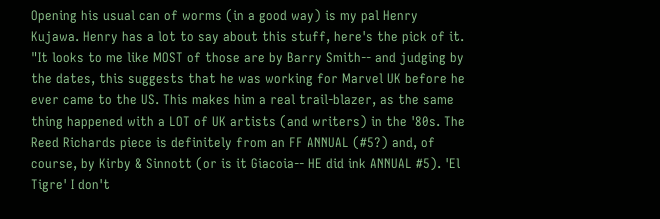Opening his usual can of worms (in a good way) is my pal Henry Kujawa. Henry has a lot to say about this stuff, here's the pick of it. "It looks to me like MOST of those are by Barry Smith-- and judging by the dates, this suggests that he was working for Marvel UK before he ever came to the US. This makes him a real trail-blazer, as the same thing happened with a LOT of UK artists (and writers) in the '80s. The Reed Richards piece is definitely from an FF ANNUAL (#5?) and, of course, by Kirby & Sinnott (or is it Giacoia-- HE did ink ANNUAL #5). 'El Tigre' I don't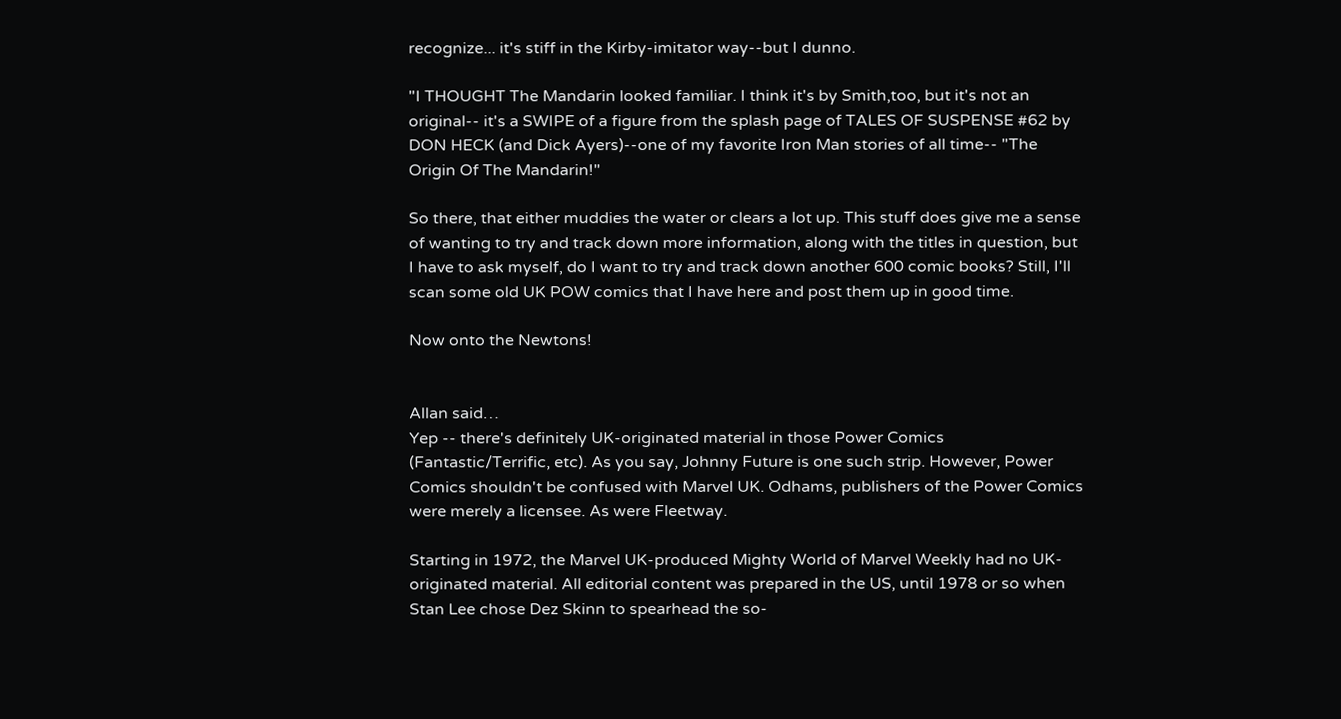recognize... it's stiff in the Kirby-imitator way--but I dunno.

"I THOUGHT The Mandarin looked familiar. I think it's by Smith,too, but it's not an original-- it's a SWIPE of a figure from the splash page of TALES OF SUSPENSE #62 by DON HECK (and Dick Ayers)--one of my favorite Iron Man stories of all time-- "The Origin Of The Mandarin!"

So there, that either muddies the water or clears a lot up. This stuff does give me a sense of wanting to try and track down more information, along with the titles in question, but I have to ask myself, do I want to try and track down another 600 comic books? Still, I'll scan some old UK POW comics that I have here and post them up in good time.

Now onto the Newtons!


Allan said…
Yep -- there's definitely UK-originated material in those Power Comics (Fantastic/Terrific, etc). As you say, Johnny Future is one such strip. However, Power Comics shouldn't be confused with Marvel UK. Odhams, publishers of the Power Comics were merely a licensee. As were Fleetway.

Starting in 1972, the Marvel UK-produced Mighty World of Marvel Weekly had no UK-originated material. All editorial content was prepared in the US, until 1978 or so when Stan Lee chose Dez Skinn to spearhead the so-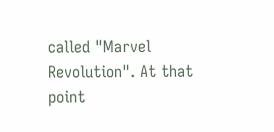called "Marvel Revolution". At that point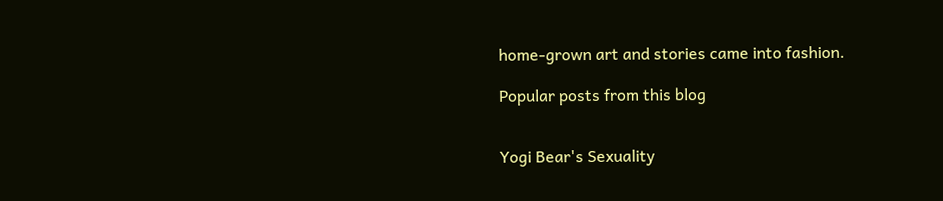home-grown art and stories came into fashion.

Popular posts from this blog


Yogi Bear's Sexuality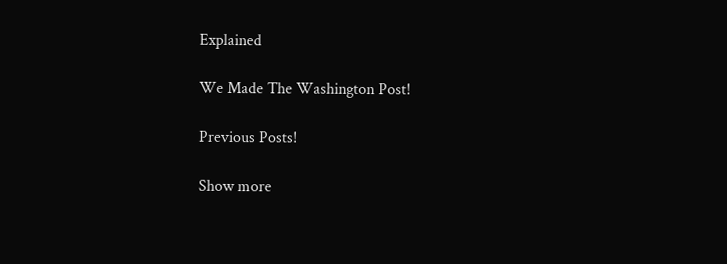Explained

We Made The Washington Post!

Previous Posts!

Show more